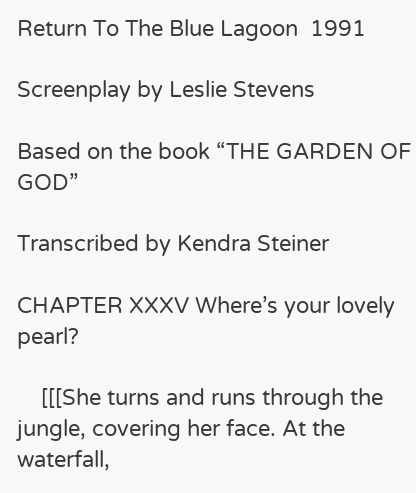Return To The Blue Lagoon  1991

Screenplay by Leslie Stevens

Based on the book “THE GARDEN OF GOD”

Transcribed by Kendra Steiner

CHAPTER XXXV Where’s your lovely pearl?

    [[[She turns and runs through the jungle, covering her face. At the waterfall,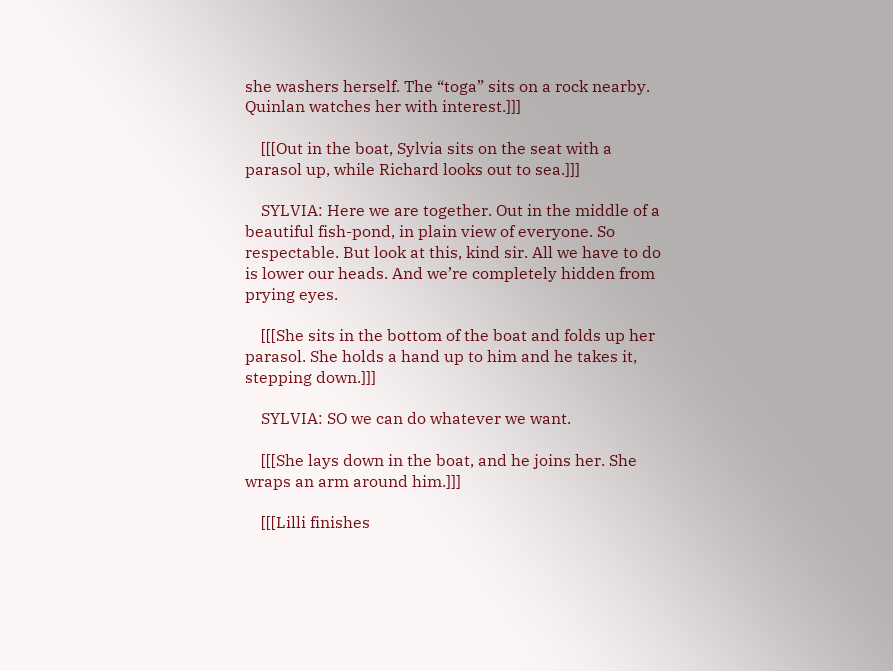she washers herself. The “toga” sits on a rock nearby. Quinlan watches her with interest.]]]

    [[[Out in the boat, Sylvia sits on the seat with a parasol up, while Richard looks out to sea.]]]

    SYLVIA: Here we are together. Out in the middle of a beautiful fish-pond, in plain view of everyone. So respectable. But look at this, kind sir. All we have to do is lower our heads. And we’re completely hidden from prying eyes.

    [[[She sits in the bottom of the boat and folds up her parasol. She holds a hand up to him and he takes it, stepping down.]]]

    SYLVIA: SO we can do whatever we want.

    [[[She lays down in the boat, and he joins her. She wraps an arm around him.]]]

    [[[Lilli finishes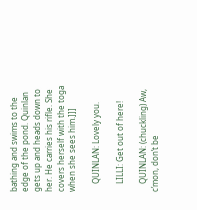bathing and swims to the edge of the pond. Quinlan gets up and heads down to her. He carries his rifle. She covers herself with the toga when she sees him.]]]

    QUINLAN: Lovely you.

    LILLI: Get out of here!

    QUINLAN: (chuckling) Aw, c’mon, don’t be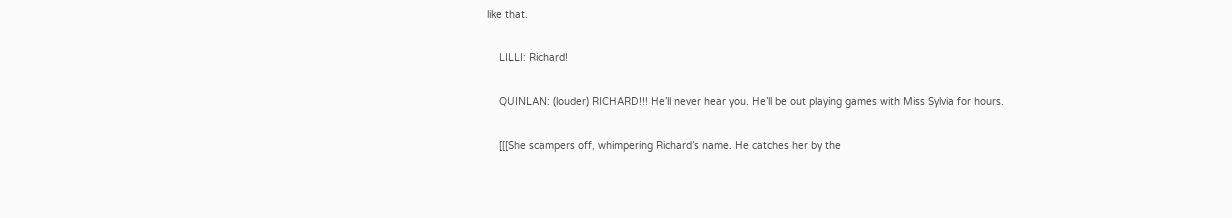like that.

    LILLI: Richard!

    QUINLAN: (louder) RICHARD!!! He’ll never hear you. He’ll be out playing games with Miss Sylvia for hours.

    [[[She scampers off, whimpering Richard’s name. He catches her by the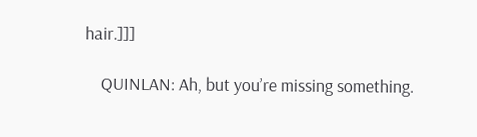hair.]]]

    QUINLAN: Ah, but you’re missing something.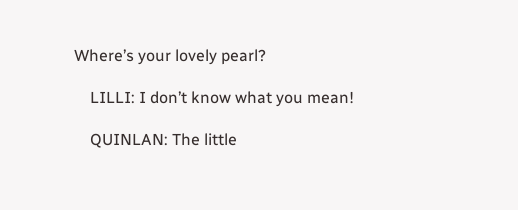Where’s your lovely pearl?

    LILLI: I don’t know what you mean!

    QUINLAN: The little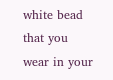white bead that you wear in your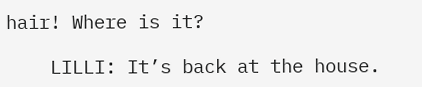hair! Where is it?

    LILLI: It’s back at the house.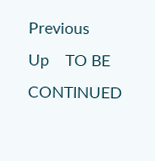Previous    Up    TO BE CONTINUED